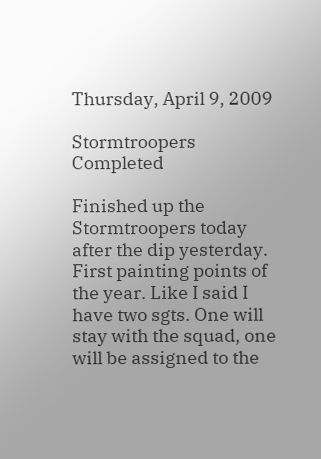Thursday, April 9, 2009

Stormtroopers Completed

Finished up the Stormtroopers today after the dip yesterday. First painting points of the year. Like I said I have two sgts. One will stay with the squad, one will be assigned to the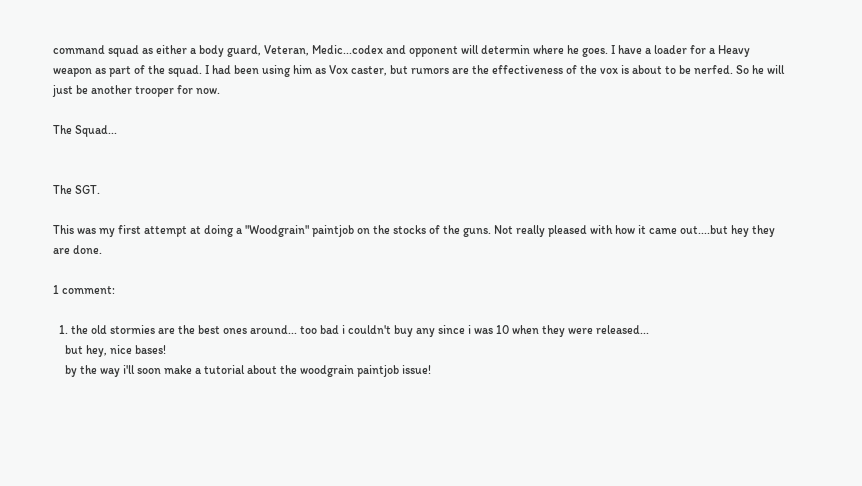command squad as either a body guard, Veteran, Medic...codex and opponent will determin where he goes. I have a loader for a Heavy weapon as part of the squad. I had been using him as Vox caster, but rumors are the effectiveness of the vox is about to be nerfed. So he will just be another trooper for now.

The Squad...


The SGT.

This was my first attempt at doing a "Woodgrain" paintjob on the stocks of the guns. Not really pleased with how it came out....but hey they are done.

1 comment:

  1. the old stormies are the best ones around... too bad i couldn't buy any since i was 10 when they were released...
    but hey, nice bases!
    by the way i'll soon make a tutorial about the woodgrain paintjob issue!